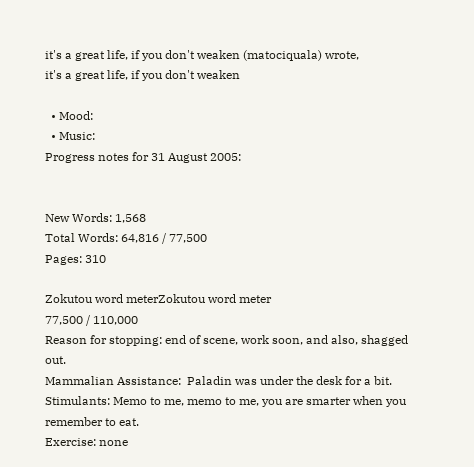it's a great life, if you don't weaken (matociquala) wrote,
it's a great life, if you don't weaken

  • Mood:
  • Music:
Progress notes for 31 August 2005:


New Words: 1,568
Total Words: 64,816 / 77,500
Pages: 310

Zokutou word meterZokutou word meter
77,500 / 110,000
Reason for stopping: end of scene, work soon, and also, shagged out.
Mammalian Assistance:  Paladin was under the desk for a bit.
Stimulants: Memo to me, memo to me, you are smarter when you remember to eat.
Exercise: none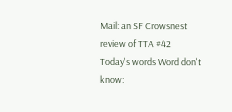Mail: an SF Crowsnest review of TTA #42
Today's words Word don't know: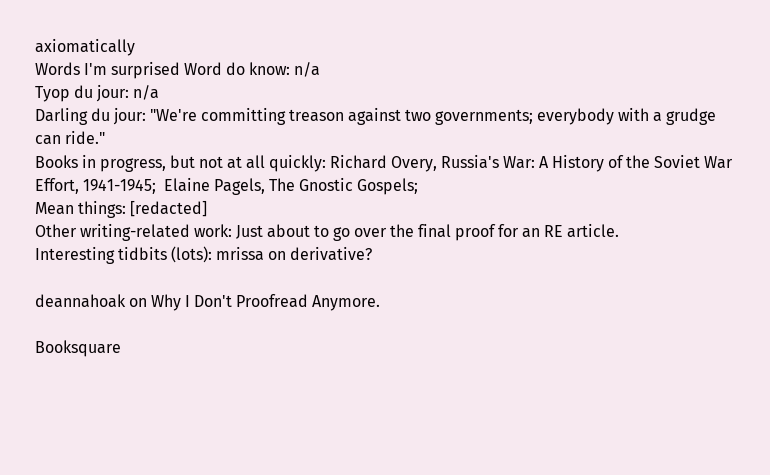axiomatically
Words I'm surprised Word do know: n/a
Tyop du jour: n/a
Darling du jour: "We're committing treason against two governments; everybody with a grudge can ride."
Books in progress, but not at all quickly: Richard Overy, Russia's War: A History of the Soviet War Effort, 1941-1945;  Elaine Pagels, The Gnostic Gospels;
Mean things: [redacted]
Other writing-related work: Just about to go over the final proof for an RE article.
Interesting tidbits (lots): mrissa on derivative?

deannahoak on Why I Don't Proofread Anymore.

Booksquare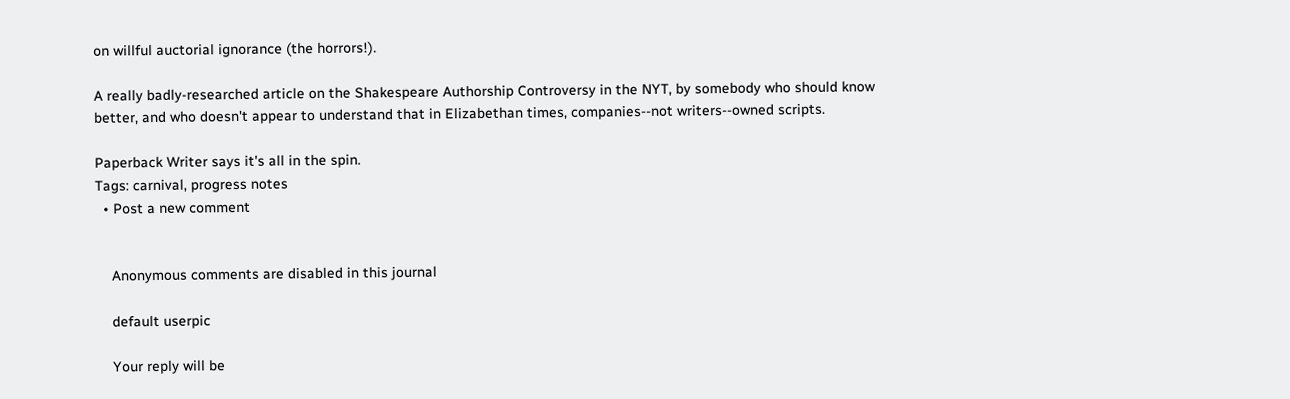on willful auctorial ignorance (the horrors!).

A really badly-researched article on the Shakespeare Authorship Controversy in the NYT, by somebody who should know better, and who doesn't appear to understand that in Elizabethan times, companies--not writers--owned scripts.

Paperback Writer says it's all in the spin.
Tags: carnival, progress notes
  • Post a new comment


    Anonymous comments are disabled in this journal

    default userpic

    Your reply will be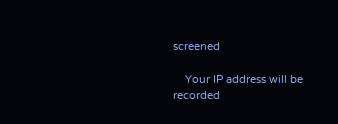screened

    Your IP address will be recorded